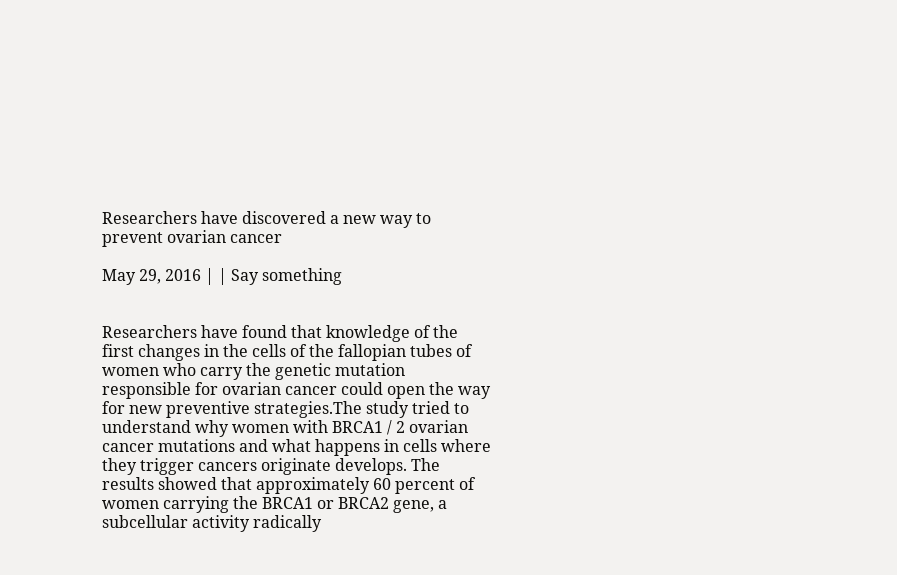Researchers have discovered a new way to prevent ovarian cancer

May 29, 2016 | | Say something


Researchers have found that knowledge of the first changes in the cells of the fallopian tubes of women who carry the genetic mutation responsible for ovarian cancer could open the way for new preventive strategies.The study tried to understand why women with BRCA1 / 2 ovarian cancer mutations and what happens in cells where they trigger cancers originate develops. The results showed that approximately 60 percent of women carrying the BRCA1 or BRCA2 gene, a subcellular activity radically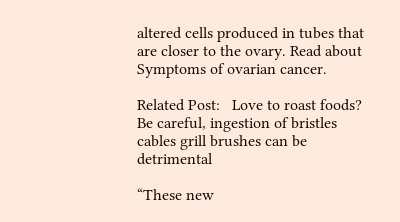altered cells produced in tubes that are closer to the ovary. Read about Symptoms of ovarian cancer.

Related Post:   Love to roast foods? Be careful, ingestion of bristles cables grill brushes can be detrimental

“These new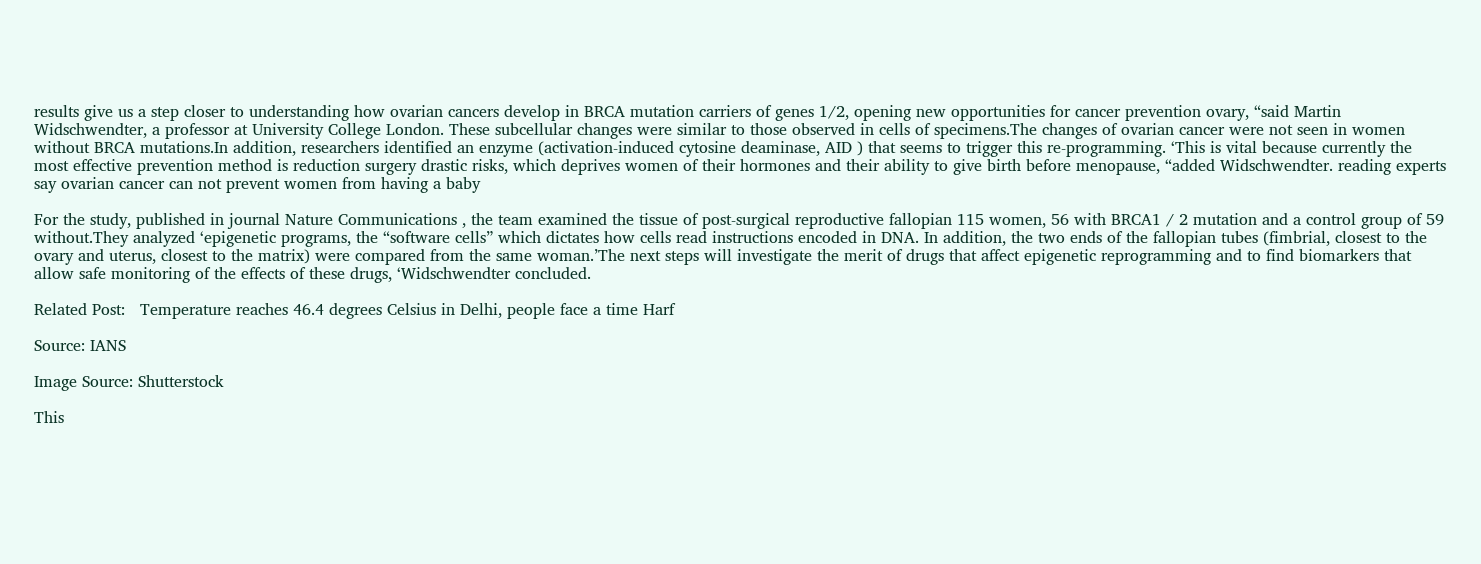results give us a step closer to understanding how ovarian cancers develop in BRCA mutation carriers of genes 1/2, opening new opportunities for cancer prevention ovary, “said Martin Widschwendter, a professor at University College London. These subcellular changes were similar to those observed in cells of specimens.The changes of ovarian cancer were not seen in women without BRCA mutations.In addition, researchers identified an enzyme (activation-induced cytosine deaminase, AID ) that seems to trigger this re-programming. ‘This is vital because currently the most effective prevention method is reduction surgery drastic risks, which deprives women of their hormones and their ability to give birth before menopause, “added Widschwendter. reading experts say ovarian cancer can not prevent women from having a baby

For the study, published in journal Nature Communications , the team examined the tissue of post-surgical reproductive fallopian 115 women, 56 with BRCA1 / 2 mutation and a control group of 59 without.They analyzed ‘epigenetic programs, the “software cells” which dictates how cells read instructions encoded in DNA. In addition, the two ends of the fallopian tubes (fimbrial, closest to the ovary and uterus, closest to the matrix) were compared from the same woman.’The next steps will investigate the merit of drugs that affect epigenetic reprogramming and to find biomarkers that allow safe monitoring of the effects of these drugs, ‘Widschwendter concluded.

Related Post:   Temperature reaches 46.4 degrees Celsius in Delhi, people face a time Harf

Source: IANS

Image Source: Shutterstock

This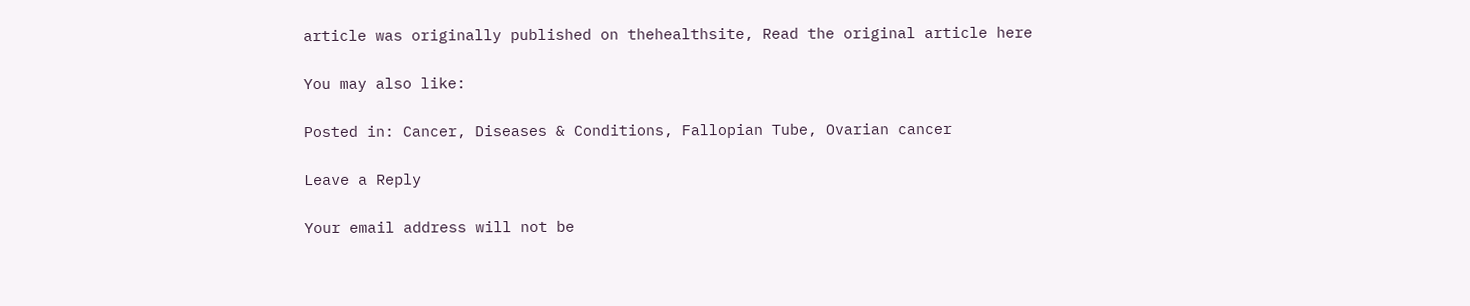article was originally published on thehealthsite, Read the original article here

You may also like:

Posted in: Cancer, Diseases & Conditions, Fallopian Tube, Ovarian cancer

Leave a Reply

Your email address will not be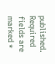published. Required fields are marked *